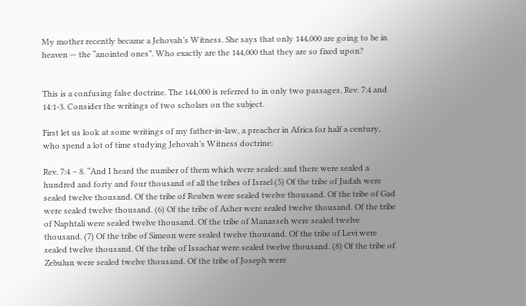My mother recently became a Jehovah’s Witness. She says that only 144,000 are going to be in heaven — the “anointed ones”. Who exactly are the 144,000 that they are so fixed upon?


This is a confusing false doctrine. The 144,000 is referred to in only two passages, Rev. 7:4 and 14:1-3. Consider the writings of two scholars on the subject.

First let us look at some writings of my father-in-law, a preacher in Africa for half a century, who spend a lot of time studying Jehovah’s Witness doctrine:

Rev. 7:4 – 8. “And I heard the number of them which were sealed: and there were sealed a hundred and forty and four thousand of all the tribes of Israel (5) Of the tribe of Judah were sealed twelve thousand. Of the tribe of Reuben were sealed twelve thousand. Of the tribe of Gad were sealed twelve thousand. (6) Of the tribe of Asher were sealed twelve thousand. Of the tribe of Naphtali were sealed twelve thousand. Of the tribe of Manasseh were sealed twelve thousand. (7) Of the tribe of Simeon were sealed twelve thousand. Of the tribe of Levi were sealed twelve thousand. Of the tribe of Issachar were sealed twelve thousand. (8) Of the tribe of Zebulun were sealed twelve thousand. Of the tribe of Joseph were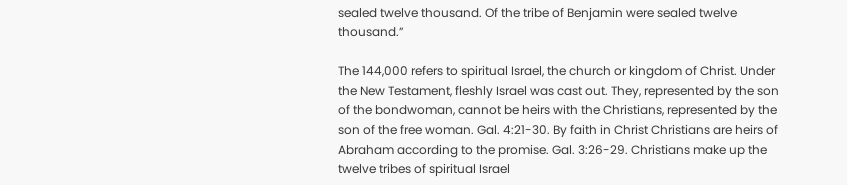sealed twelve thousand. Of the tribe of Benjamin were sealed twelve thousand.”

The 144,000 refers to spiritual Israel, the church or kingdom of Christ. Under the New Testament, fleshly Israel was cast out. They, represented by the son of the bondwoman, cannot be heirs with the Christians, represented by the son of the free woman. Gal. 4:21-30. By faith in Christ Christians are heirs of Abraham according to the promise. Gal. 3:26-29. Christians make up the twelve tribes of spiritual Israel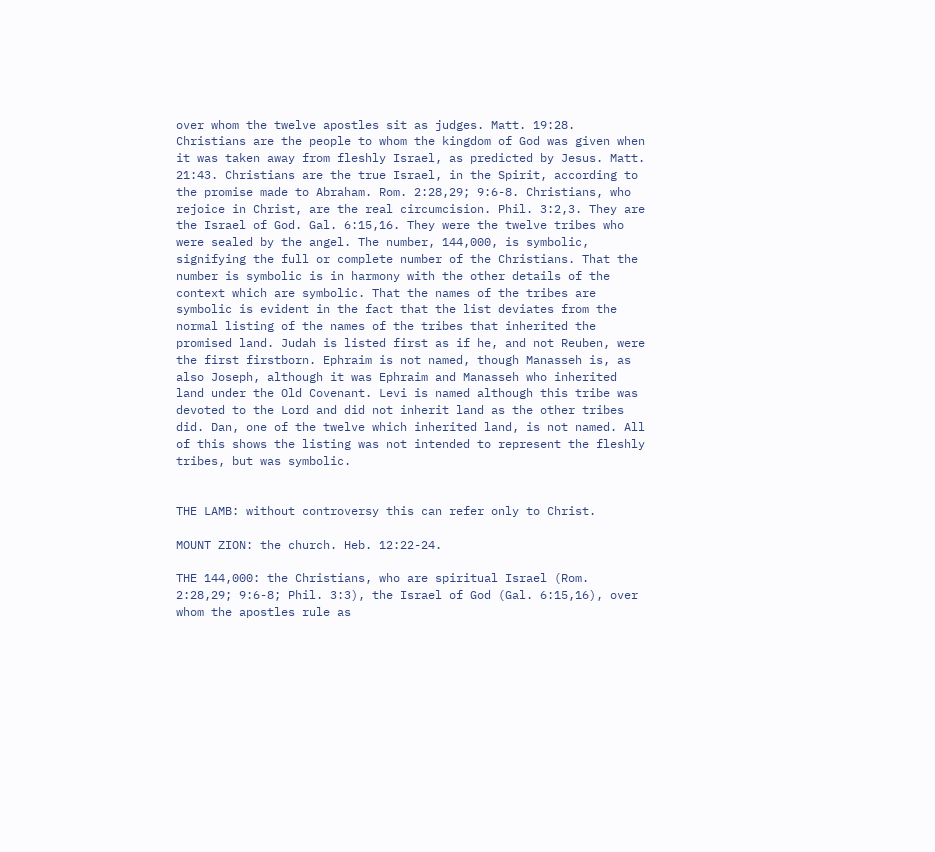over whom the twelve apostles sit as judges. Matt. 19:28. Christians are the people to whom the kingdom of God was given when it was taken away from fleshly Israel, as predicted by Jesus. Matt. 21:43. Christians are the true Israel, in the Spirit, according to the promise made to Abraham. Rom. 2:28,29; 9:6-8. Christians, who rejoice in Christ, are the real circumcision. Phil. 3:2,3. They are the Israel of God. Gal. 6:15,16. They were the twelve tribes who were sealed by the angel. The number, 144,000, is symbolic, signifying the full or complete number of the Christians. That the number is symbolic is in harmony with the other details of the context which are symbolic. That the names of the tribes are symbolic is evident in the fact that the list deviates from the normal listing of the names of the tribes that inherited the promised land. Judah is listed first as if he, and not Reuben, were the first firstborn. Ephraim is not named, though Manasseh is, as also Joseph, although it was Ephraim and Manasseh who inherited land under the Old Covenant. Levi is named although this tribe was devoted to the Lord and did not inherit land as the other tribes did. Dan, one of the twelve which inherited land, is not named. All of this shows the listing was not intended to represent the fleshly tribes, but was symbolic.


THE LAMB: without controversy this can refer only to Christ.

MOUNT ZION: the church. Heb. 12:22-24.

THE 144,000: the Christians, who are spiritual Israel (Rom. 2:28,29; 9:6-8; Phil. 3:3), the Israel of God (Gal. 6:15,16), over whom the apostles rule as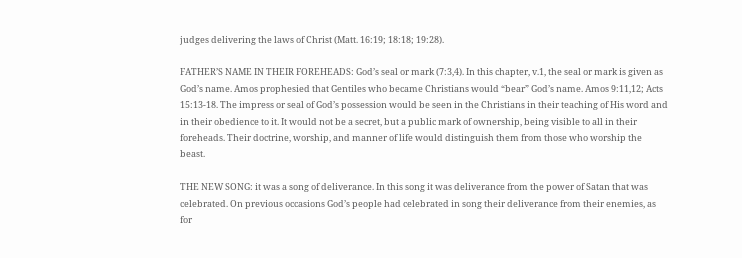judges delivering the laws of Christ (Matt. 16:19; 18:18; 19:28).

FATHER’S NAME IN THEIR FOREHEADS: God’s seal or mark (7:3,4). In this chapter, v.1, the seal or mark is given as God’s name. Amos prophesied that Gentiles who became Christians would “bear” God’s name. Amos 9:11,12; Acts 15:13-18. The impress or seal of God’s possession would be seen in the Christians in their teaching of His word and in their obedience to it. It would not be a secret, but a public mark of ownership, being visible to all in their foreheads. Their doctrine, worship, and manner of life would distinguish them from those who worship the beast.

THE NEW SONG: it was a song of deliverance. In this song it was deliverance from the power of Satan that was celebrated. On previous occasions God’s people had celebrated in song their deliverance from their enemies, as for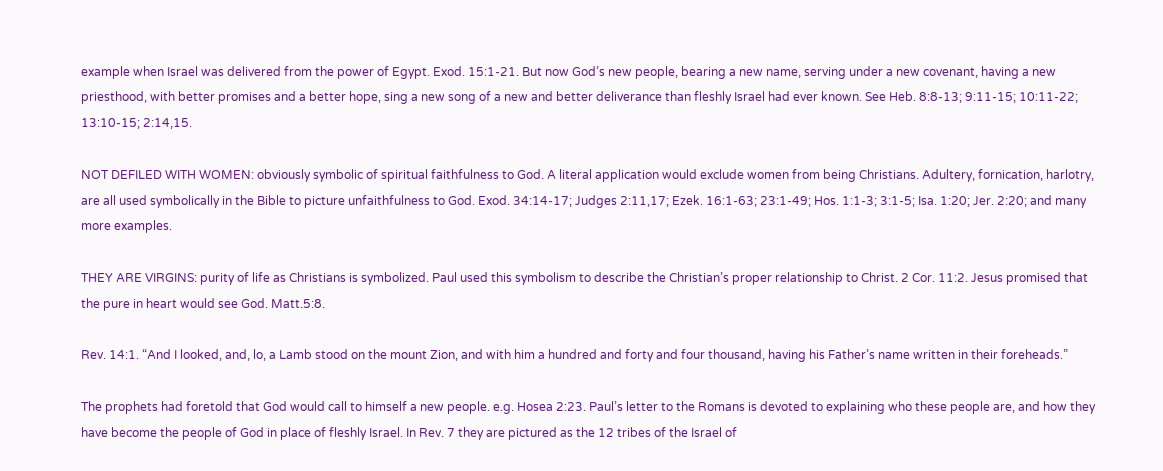example when Israel was delivered from the power of Egypt. Exod. 15:1-21. But now God’s new people, bearing a new name, serving under a new covenant, having a new priesthood, with better promises and a better hope, sing a new song of a new and better deliverance than fleshly Israel had ever known. See Heb. 8:8-13; 9:11-15; 10:11-22; 13:10-15; 2:14,15.

NOT DEFILED WITH WOMEN: obviously symbolic of spiritual faithfulness to God. A literal application would exclude women from being Christians. Adultery, fornication, harlotry, are all used symbolically in the Bible to picture unfaithfulness to God. Exod. 34:14-17; Judges 2:11,17; Ezek. 16:1-63; 23:1-49; Hos. 1:1-3; 3:1-5; Isa. 1:20; Jer. 2:20; and many more examples.

THEY ARE VIRGINS: purity of life as Christians is symbolized. Paul used this symbolism to describe the Christian’s proper relationship to Christ. 2 Cor. 11:2. Jesus promised that the pure in heart would see God. Matt.5:8.

Rev. 14:1. “And I looked, and, lo, a Lamb stood on the mount Zion, and with him a hundred and forty and four thousand, having his Father’s name written in their foreheads.”

The prophets had foretold that God would call to himself a new people. e.g. Hosea 2:23. Paul’s letter to the Romans is devoted to explaining who these people are, and how they have become the people of God in place of fleshly Israel. In Rev. 7 they are pictured as the 12 tribes of the Israel of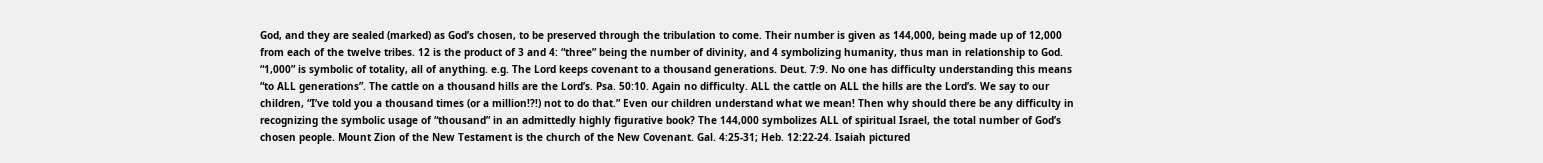God, and they are sealed (marked) as God’s chosen, to be preserved through the tribulation to come. Their number is given as 144,000, being made up of 12,000 from each of the twelve tribes. 12 is the product of 3 and 4: “three” being the number of divinity, and 4 symbolizing humanity, thus man in relationship to God. “1,000” is symbolic of totality, all of anything. e.g. The Lord keeps covenant to a thousand generations. Deut. 7:9. No one has difficulty understanding this means “to ALL generations”. The cattle on a thousand hills are the Lord’s. Psa. 50:10. Again no difficulty. ALL the cattle on ALL the hills are the Lord’s. We say to our children, “I’ve told you a thousand times (or a million!?!) not to do that.” Even our children understand what we mean! Then why should there be any difficulty in recognizing the symbolic usage of “thousand” in an admittedly highly figurative book? The 144,000 symbolizes ALL of spiritual Israel, the total number of God’s chosen people. Mount Zion of the New Testament is the church of the New Covenant. Gal. 4:25-31; Heb. 12:22-24. Isaiah pictured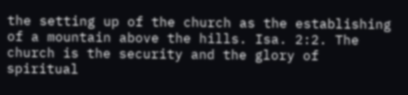the setting up of the church as the establishing of a mountain above the hills. Isa. 2:2. The church is the security and the glory of spiritual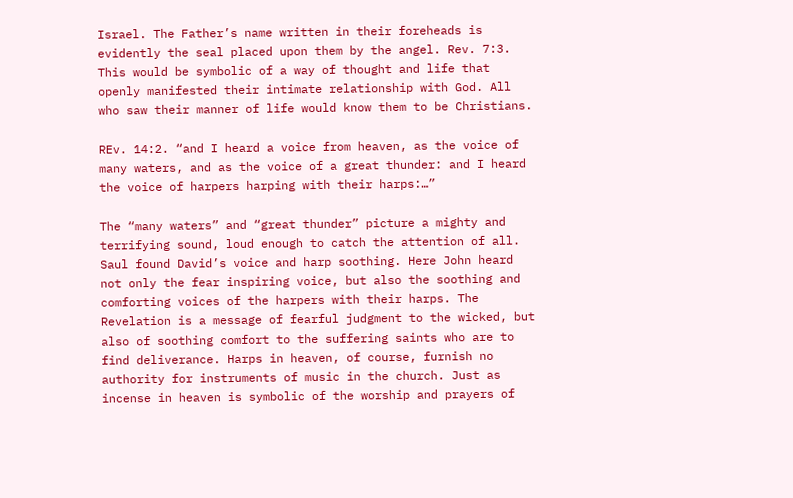Israel. The Father’s name written in their foreheads is evidently the seal placed upon them by the angel. Rev. 7:3. This would be symbolic of a way of thought and life that openly manifested their intimate relationship with God. All who saw their manner of life would know them to be Christians.

REv. 14:2. “and I heard a voice from heaven, as the voice of many waters, and as the voice of a great thunder: and I heard the voice of harpers harping with their harps:…”

The “many waters” and “great thunder” picture a mighty and terrifying sound, loud enough to catch the attention of all. Saul found David’s voice and harp soothing. Here John heard not only the fear inspiring voice, but also the soothing and comforting voices of the harpers with their harps. The Revelation is a message of fearful judgment to the wicked, but also of soothing comfort to the suffering saints who are to find deliverance. Harps in heaven, of course, furnish no authority for instruments of music in the church. Just as incense in heaven is symbolic of the worship and prayers of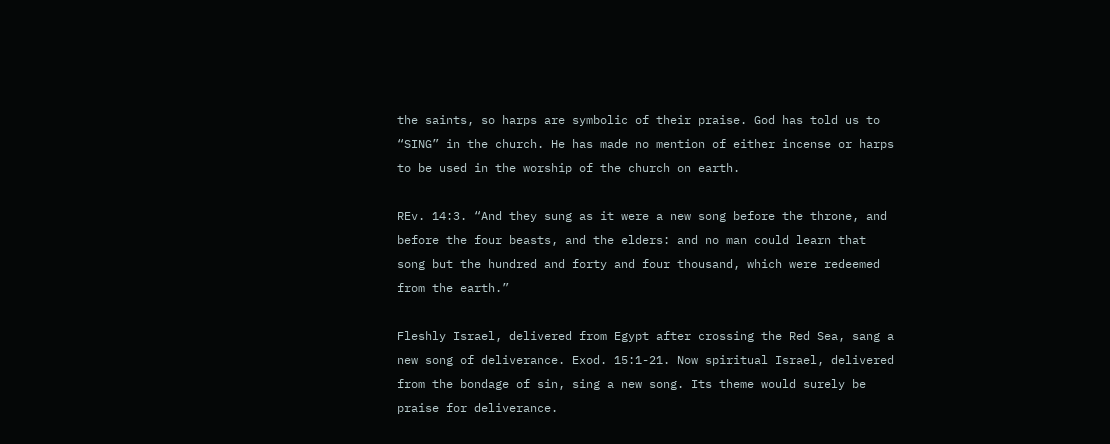the saints, so harps are symbolic of their praise. God has told us to “SING” in the church. He has made no mention of either incense or harps to be used in the worship of the church on earth.

REv. 14:3. “And they sung as it were a new song before the throne, and before the four beasts, and the elders: and no man could learn that song but the hundred and forty and four thousand, which were redeemed from the earth.”

Fleshly Israel, delivered from Egypt after crossing the Red Sea, sang a new song of deliverance. Exod. 15:1-21. Now spiritual Israel, delivered from the bondage of sin, sing a new song. Its theme would surely be praise for deliverance.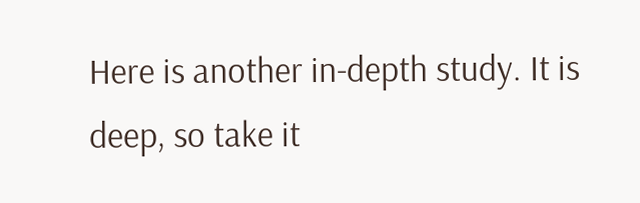Here is another in-depth study. It is deep, so take it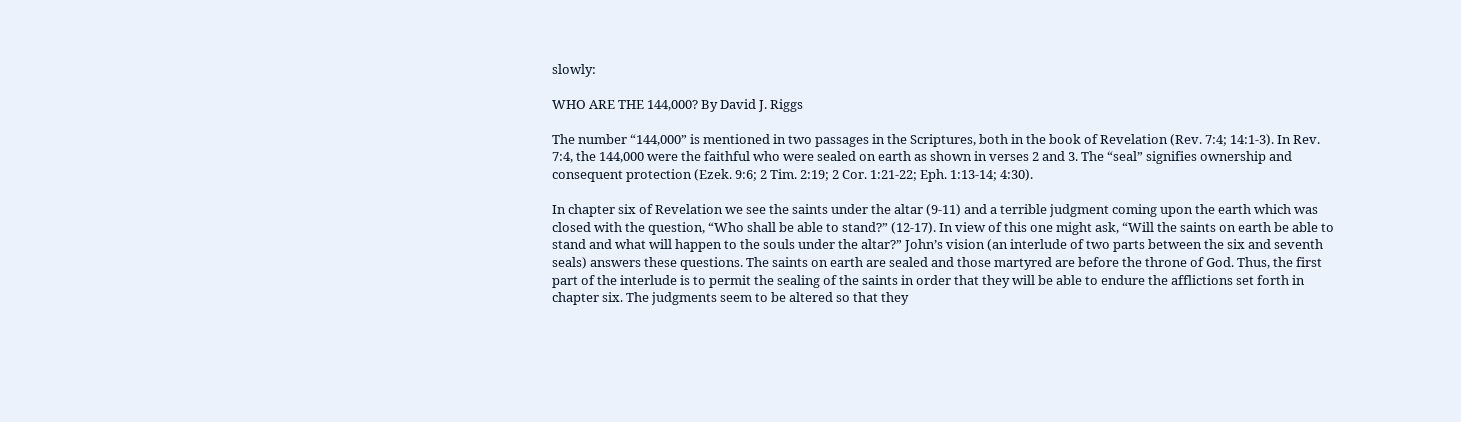slowly:

WHO ARE THE 144,000? By David J. Riggs

The number “144,000” is mentioned in two passages in the Scriptures, both in the book of Revelation (Rev. 7:4; 14:1-3). In Rev. 7:4, the 144,000 were the faithful who were sealed on earth as shown in verses 2 and 3. The “seal” signifies ownership and consequent protection (Ezek. 9:6; 2 Tim. 2:19; 2 Cor. 1:21-22; Eph. 1:13-14; 4:30).

In chapter six of Revelation we see the saints under the altar (9-11) and a terrible judgment coming upon the earth which was closed with the question, “Who shall be able to stand?” (12-17). In view of this one might ask, “Will the saints on earth be able to stand and what will happen to the souls under the altar?” John’s vision (an interlude of two parts between the six and seventh seals) answers these questions. The saints on earth are sealed and those martyred are before the throne of God. Thus, the first part of the interlude is to permit the sealing of the saints in order that they will be able to endure the afflictions set forth in chapter six. The judgments seem to be altered so that they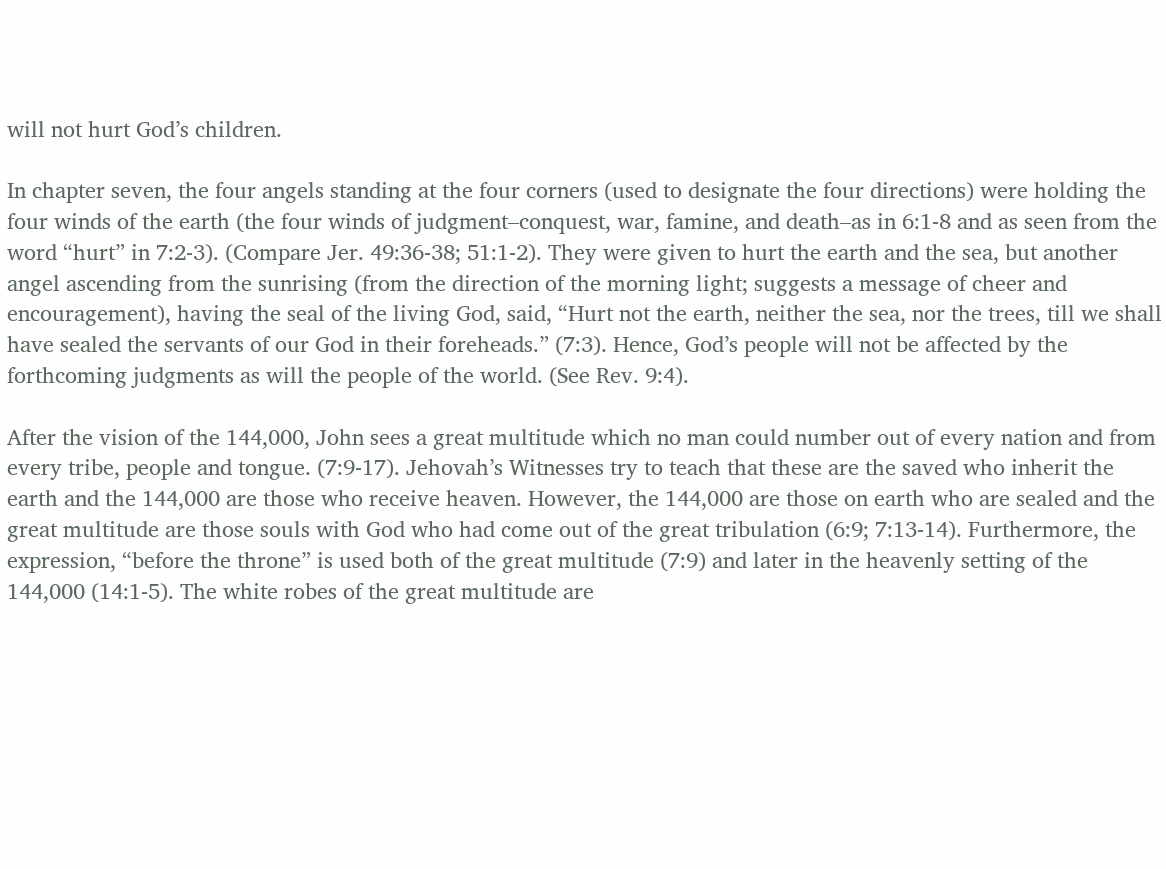will not hurt God’s children.

In chapter seven, the four angels standing at the four corners (used to designate the four directions) were holding the four winds of the earth (the four winds of judgment–conquest, war, famine, and death–as in 6:1-8 and as seen from the word “hurt” in 7:2-3). (Compare Jer. 49:36-38; 51:1-2). They were given to hurt the earth and the sea, but another angel ascending from the sunrising (from the direction of the morning light; suggests a message of cheer and encouragement), having the seal of the living God, said, “Hurt not the earth, neither the sea, nor the trees, till we shall have sealed the servants of our God in their foreheads.” (7:3). Hence, God’s people will not be affected by the forthcoming judgments as will the people of the world. (See Rev. 9:4).

After the vision of the 144,000, John sees a great multitude which no man could number out of every nation and from every tribe, people and tongue. (7:9-17). Jehovah’s Witnesses try to teach that these are the saved who inherit the earth and the 144,000 are those who receive heaven. However, the 144,000 are those on earth who are sealed and the great multitude are those souls with God who had come out of the great tribulation (6:9; 7:13-14). Furthermore, the expression, “before the throne” is used both of the great multitude (7:9) and later in the heavenly setting of the 144,000 (14:1-5). The white robes of the great multitude are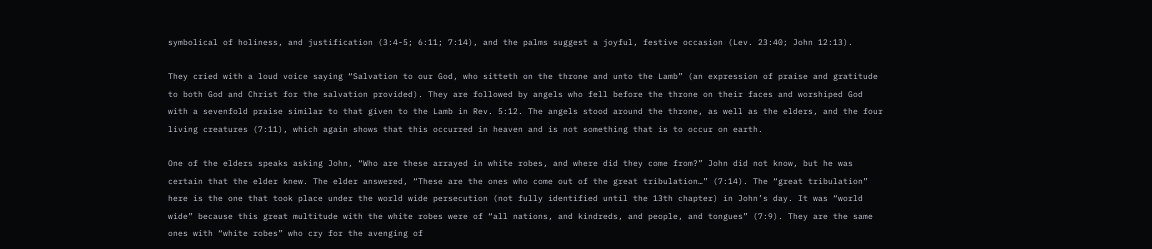symbolical of holiness, and justification (3:4-5; 6:11; 7:14), and the palms suggest a joyful, festive occasion (Lev. 23:40; John 12:13).

They cried with a loud voice saying “Salvation to our God, who sitteth on the throne and unto the Lamb” (an expression of praise and gratitude to both God and Christ for the salvation provided). They are followed by angels who fell before the throne on their faces and worshiped God with a sevenfold praise similar to that given to the Lamb in Rev. 5:12. The angels stood around the throne, as well as the elders, and the four living creatures (7:11), which again shows that this occurred in heaven and is not something that is to occur on earth.

One of the elders speaks asking John, “Who are these arrayed in white robes, and where did they come from?” John did not know, but he was certain that the elder knew. The elder answered, “These are the ones who come out of the great tribulation…” (7:14). The “great tribulation” here is the one that took place under the world wide persecution (not fully identified until the 13th chapter) in John’s day. It was “world wide” because this great multitude with the white robes were of “all nations, and kindreds, and people, and tongues” (7:9). They are the same ones with “white robes” who cry for the avenging of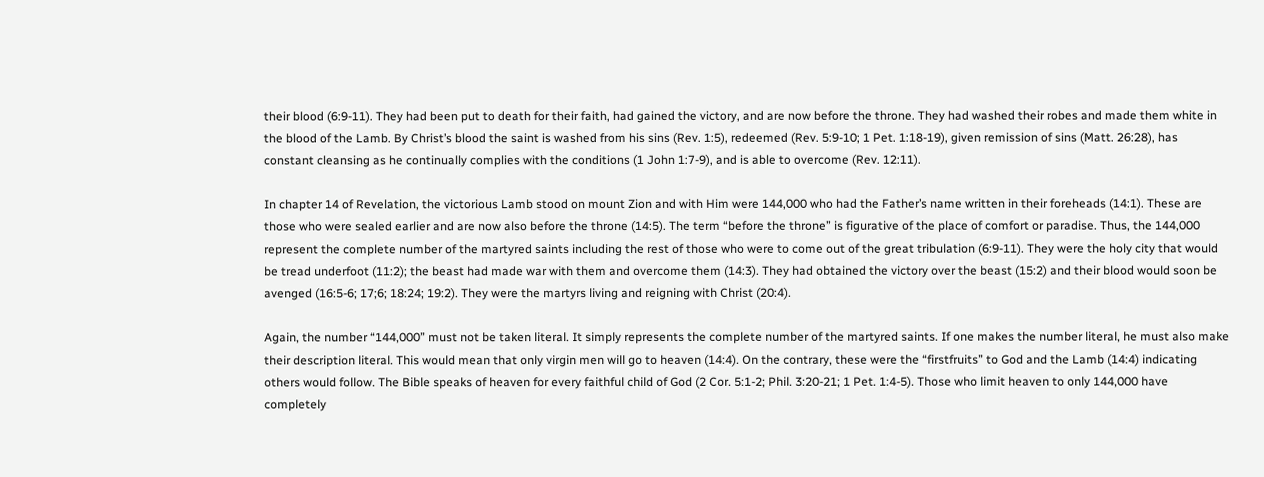their blood (6:9-11). They had been put to death for their faith, had gained the victory, and are now before the throne. They had washed their robes and made them white in the blood of the Lamb. By Christ’s blood the saint is washed from his sins (Rev. 1:5), redeemed (Rev. 5:9-10; 1 Pet. 1:18-19), given remission of sins (Matt. 26:28), has constant cleansing as he continually complies with the conditions (1 John 1:7-9), and is able to overcome (Rev. 12:11).

In chapter 14 of Revelation, the victorious Lamb stood on mount Zion and with Him were 144,000 who had the Father’s name written in their foreheads (14:1). These are those who were sealed earlier and are now also before the throne (14:5). The term “before the throne” is figurative of the place of comfort or paradise. Thus, the 144,000 represent the complete number of the martyred saints including the rest of those who were to come out of the great tribulation (6:9-11). They were the holy city that would be tread underfoot (11:2); the beast had made war with them and overcome them (14:3). They had obtained the victory over the beast (15:2) and their blood would soon be avenged (16:5-6; 17;6; 18:24; 19:2). They were the martyrs living and reigning with Christ (20:4).

Again, the number “144,000” must not be taken literal. It simply represents the complete number of the martyred saints. If one makes the number literal, he must also make their description literal. This would mean that only virgin men will go to heaven (14:4). On the contrary, these were the “firstfruits” to God and the Lamb (14:4) indicating others would follow. The Bible speaks of heaven for every faithful child of God (2 Cor. 5:1-2; Phil. 3:20-21; 1 Pet. 1:4-5). Those who limit heaven to only 144,000 have completely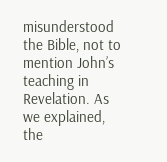misunderstood the Bible, not to mention John’s teaching in Revelation. As we explained, the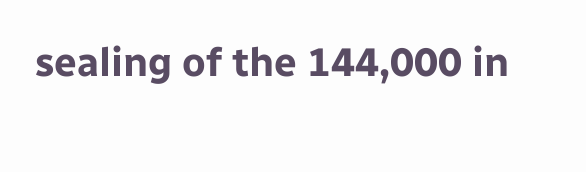sealing of the 144,000 in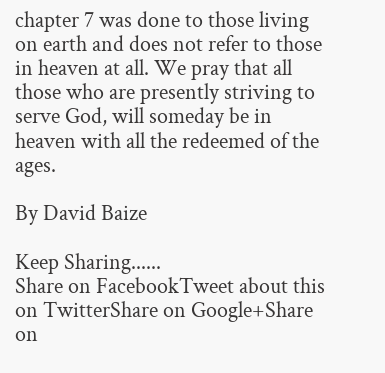chapter 7 was done to those living on earth and does not refer to those in heaven at all. We pray that all those who are presently striving to serve God, will someday be in heaven with all the redeemed of the ages.

By David Baize

Keep Sharing......
Share on FacebookTweet about this on TwitterShare on Google+Share on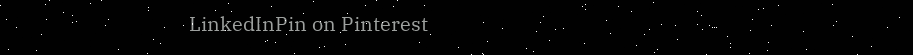LinkedInPin on Pinterest